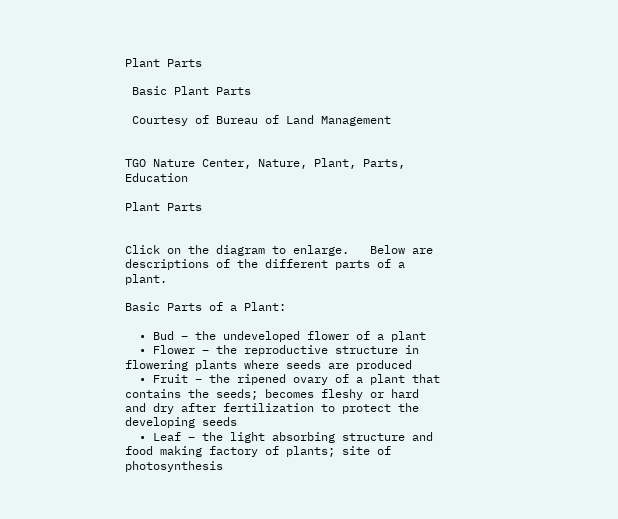Plant Parts

 Basic Plant Parts

 Courtesy of Bureau of Land Management


TGO Nature Center, Nature, Plant, Parts, Education

Plant Parts


Click on the diagram to enlarge.   Below are descriptions of the different parts of a plant.

Basic Parts of a Plant:

  • Bud – the undeveloped flower of a plant
  • Flower – the reproductive structure in flowering plants where seeds are produced
  • Fruit – the ripened ovary of a plant that contains the seeds; becomes fleshy or hard and dry after fertilization to protect the developing seeds
  • Leaf – the light absorbing structure and food making factory of plants; site of photosynthesis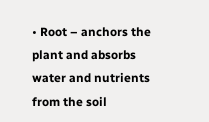• Root – anchors the plant and absorbs water and nutrients from the soil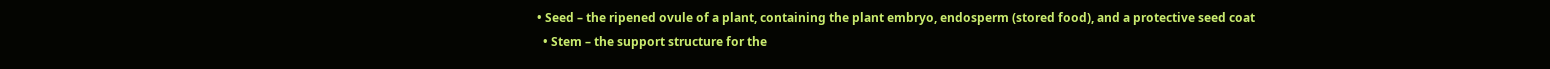• Seed – the ripened ovule of a plant, containing the plant embryo, endosperm (stored food), and a protective seed coat
  • Stem – the support structure for the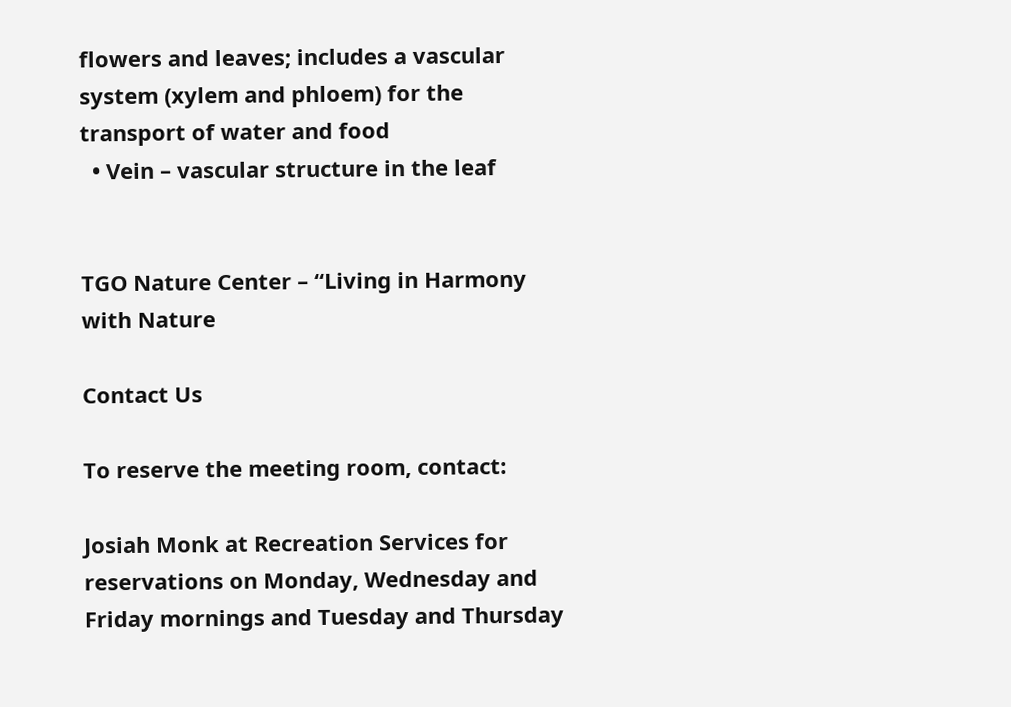flowers and leaves; includes a vascular system (xylem and phloem) for the transport of water and food
  • Vein – vascular structure in the leaf


TGO Nature Center – “Living in Harmony with Nature

Contact Us

To reserve the meeting room, contact:

Josiah Monk at Recreation Services for reservations on Monday, Wednesday and Friday mornings and Tuesday and Thursday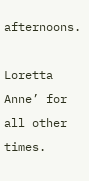afternoons.

Loretta Anne’ for all other times.